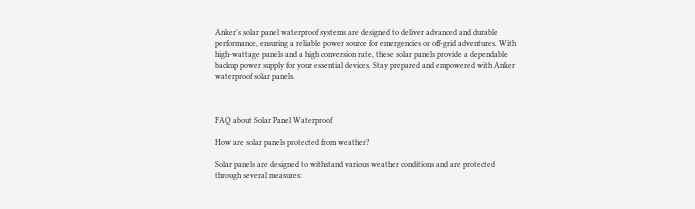Anker's solar panel waterproof systems are designed to deliver advanced and durable performance, ensuring a reliable power source for emergencies or off-grid adventures. With high-wattage panels and a high conversion rate, these solar panels provide a dependable backup power supply for your essential devices. Stay prepared and empowered with Anker waterproof solar panels.



FAQ about Solar Panel Waterproof

How are solar panels protected from weather?

Solar panels are designed to withstand various weather conditions and are protected through several measures: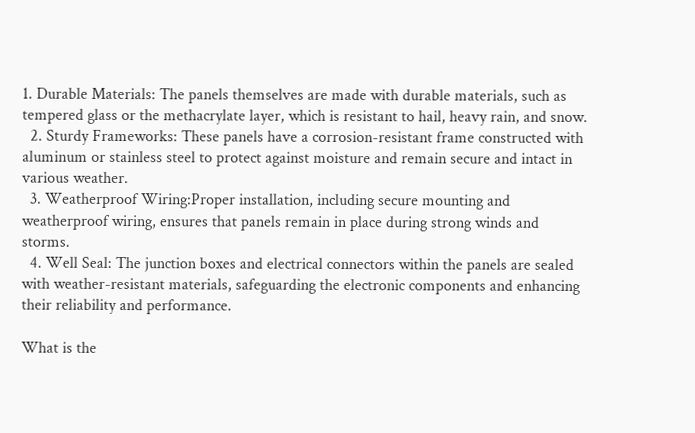1. Durable Materials: The panels themselves are made with durable materials, such as tempered glass or the methacrylate layer, which is resistant to hail, heavy rain, and snow.
  2. Sturdy Frameworks: These panels have a corrosion-resistant frame constructed with aluminum or stainless steel to protect against moisture and remain secure and intact in various weather.
  3. Weatherproof Wiring:Proper installation, including secure mounting and weatherproof wiring, ensures that panels remain in place during strong winds and storms.
  4. Well Seal: The junction boxes and electrical connectors within the panels are sealed with weather-resistant materials, safeguarding the electronic components and enhancing their reliability and performance.

What is the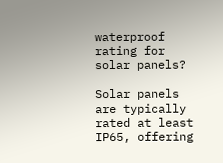waterproof rating for solar panels?

Solar panels are typically rated at least IP65, offering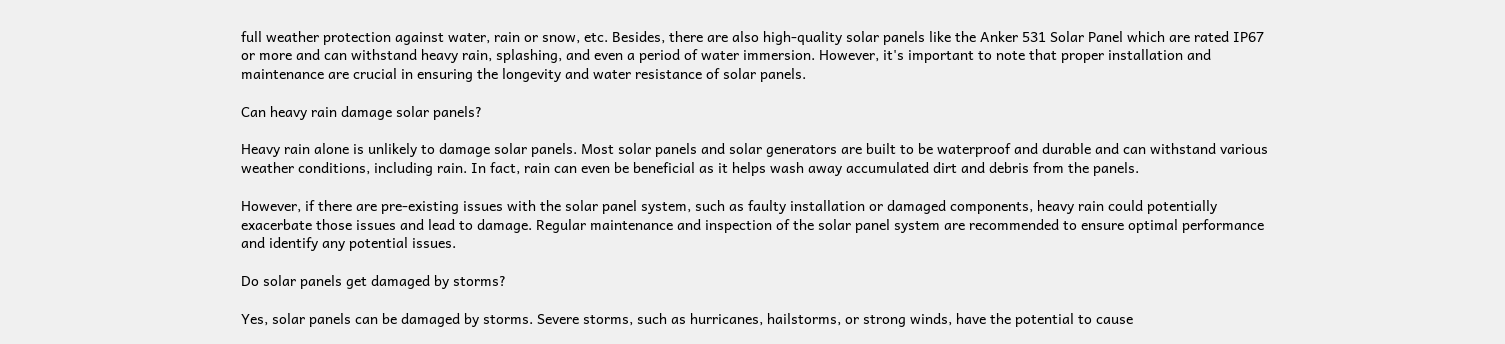full weather protection against water, rain or snow, etc. Besides, there are also high-quality solar panels like the Anker 531 Solar Panel which are rated IP67 or more and can withstand heavy rain, splashing, and even a period of water immersion. However, it's important to note that proper installation and maintenance are crucial in ensuring the longevity and water resistance of solar panels.

Can heavy rain damage solar panels?

Heavy rain alone is unlikely to damage solar panels. Most solar panels and solar generators are built to be waterproof and durable and can withstand various weather conditions, including rain. In fact, rain can even be beneficial as it helps wash away accumulated dirt and debris from the panels.

However, if there are pre-existing issues with the solar panel system, such as faulty installation or damaged components, heavy rain could potentially exacerbate those issues and lead to damage. Regular maintenance and inspection of the solar panel system are recommended to ensure optimal performance and identify any potential issues.

Do solar panels get damaged by storms?

Yes, solar panels can be damaged by storms. Severe storms, such as hurricanes, hailstorms, or strong winds, have the potential to cause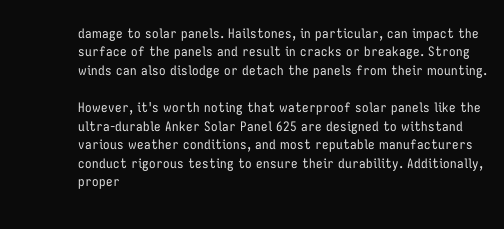damage to solar panels. Hailstones, in particular, can impact the surface of the panels and result in cracks or breakage. Strong winds can also dislodge or detach the panels from their mounting.

However, it's worth noting that waterproof solar panels like the ultra-durable Anker Solar Panel 625 are designed to withstand various weather conditions, and most reputable manufacturers conduct rigorous testing to ensure their durability. Additionally, proper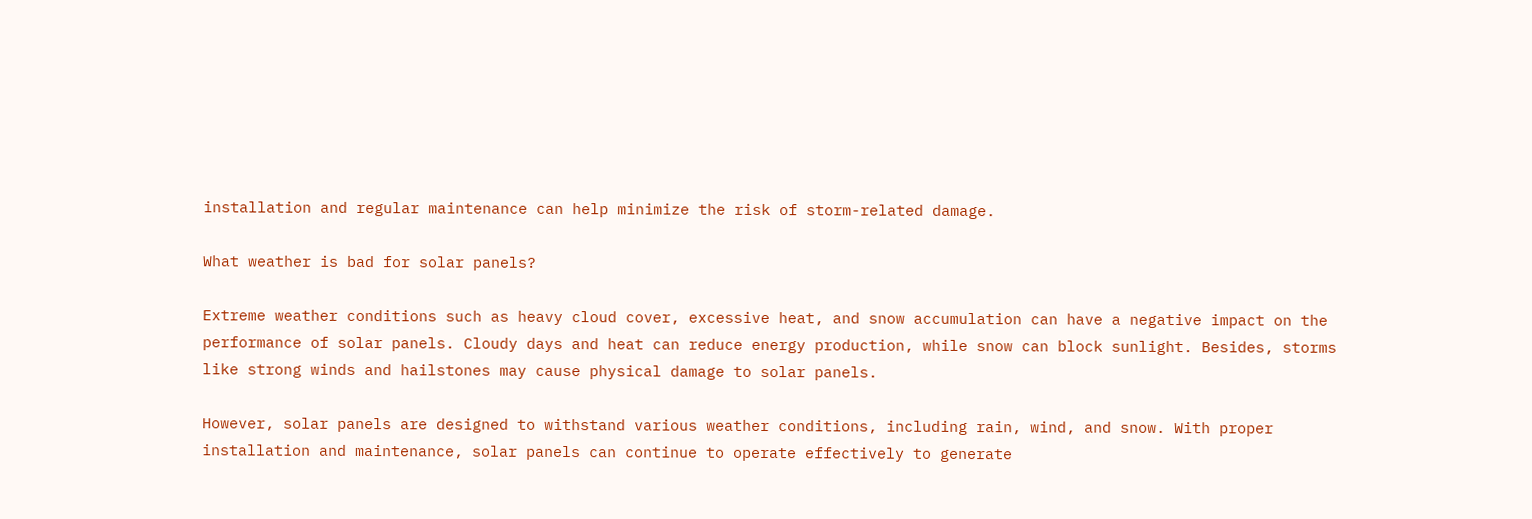installation and regular maintenance can help minimize the risk of storm-related damage.

What weather is bad for solar panels?

Extreme weather conditions such as heavy cloud cover, excessive heat, and snow accumulation can have a negative impact on the performance of solar panels. Cloudy days and heat can reduce energy production, while snow can block sunlight. Besides, storms like strong winds and hailstones may cause physical damage to solar panels.

However, solar panels are designed to withstand various weather conditions, including rain, wind, and snow. With proper installation and maintenance, solar panels can continue to operate effectively to generate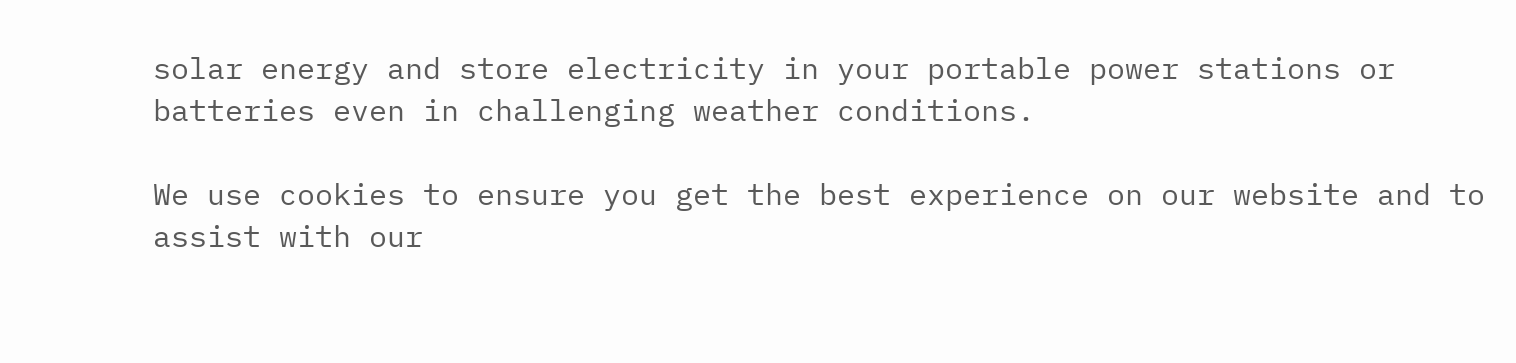solar energy and store electricity in your portable power stations or batteries even in challenging weather conditions.

We use cookies to ensure you get the best experience on our website and to assist with our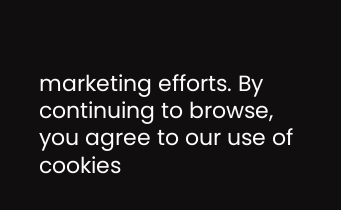marketing efforts. By continuing to browse, you agree to our use of cookies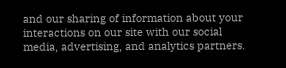and our sharing of information about your interactions on our site with our social media, advertising, and analytics partners.